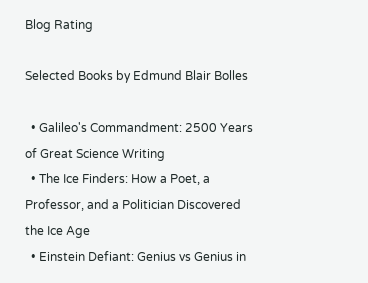Blog Rating

Selected Books by Edmund Blair Bolles

  • Galileo's Commandment: 2500 Years of Great Science Writing
  • The Ice Finders: How a Poet, a Professor, and a Politician Discovered the Ice Age
  • Einstein Defiant: Genius vs Genius in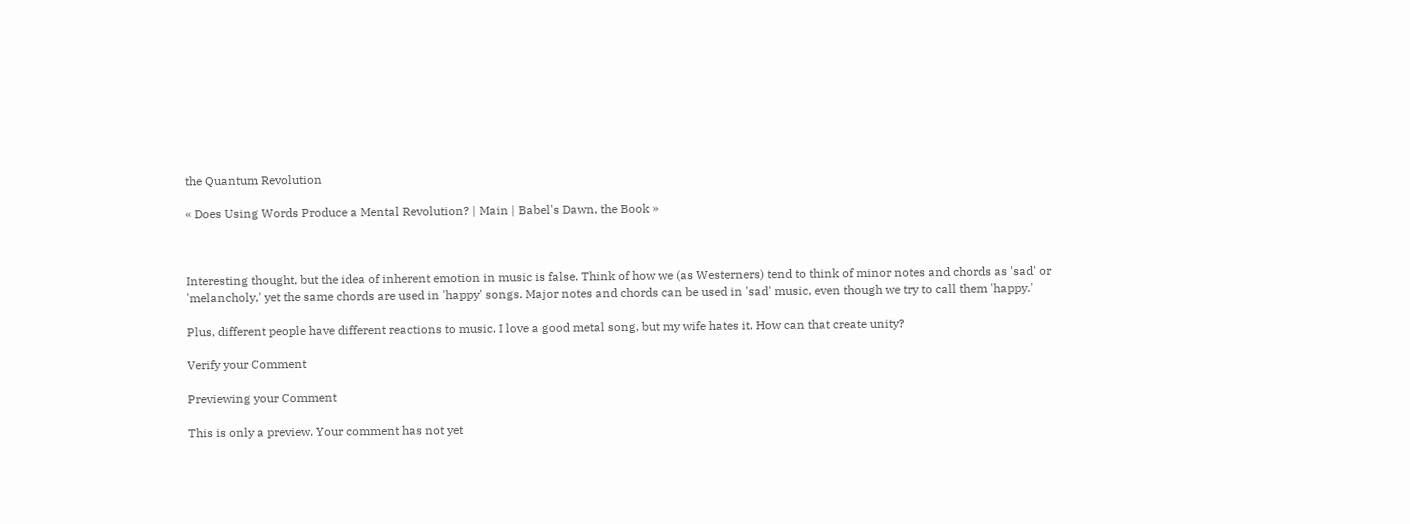the Quantum Revolution

« Does Using Words Produce a Mental Revolution? | Main | Babel's Dawn, the Book »



Interesting thought, but the idea of inherent emotion in music is false. Think of how we (as Westerners) tend to think of minor notes and chords as 'sad' or 'melancholy,' yet the same chords are used in 'happy' songs. Major notes and chords can be used in 'sad' music, even though we try to call them 'happy.'

Plus, different people have different reactions to music. I love a good metal song, but my wife hates it. How can that create unity?

Verify your Comment

Previewing your Comment

This is only a preview. Your comment has not yet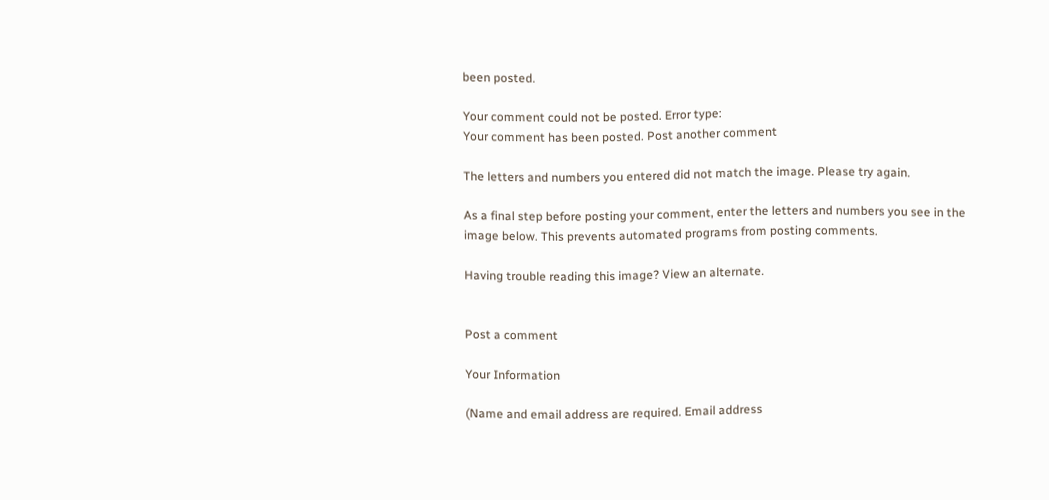been posted.

Your comment could not be posted. Error type:
Your comment has been posted. Post another comment

The letters and numbers you entered did not match the image. Please try again.

As a final step before posting your comment, enter the letters and numbers you see in the image below. This prevents automated programs from posting comments.

Having trouble reading this image? View an alternate.


Post a comment

Your Information

(Name and email address are required. Email address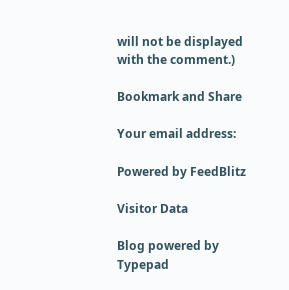will not be displayed with the comment.)

Bookmark and Share

Your email address:

Powered by FeedBlitz

Visitor Data

Blog powered by Typepad